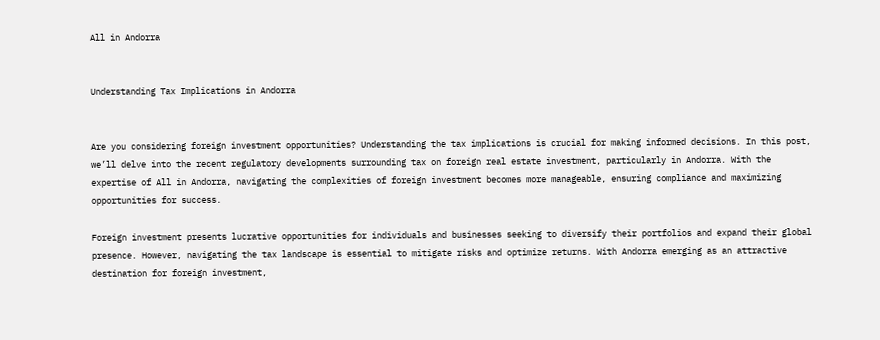All in Andorra


Understanding Tax Implications in Andorra


Are you considering foreign investment opportunities? Understanding the tax implications is crucial for making informed decisions. In this post, we’ll delve into the recent regulatory developments surrounding tax on foreign real estate investment, particularly in Andorra. With the expertise of All in Andorra, navigating the complexities of foreign investment becomes more manageable, ensuring compliance and maximizing opportunities for success.

Foreign investment presents lucrative opportunities for individuals and businesses seeking to diversify their portfolios and expand their global presence. However, navigating the tax landscape is essential to mitigate risks and optimize returns. With Andorra emerging as an attractive destination for foreign investment,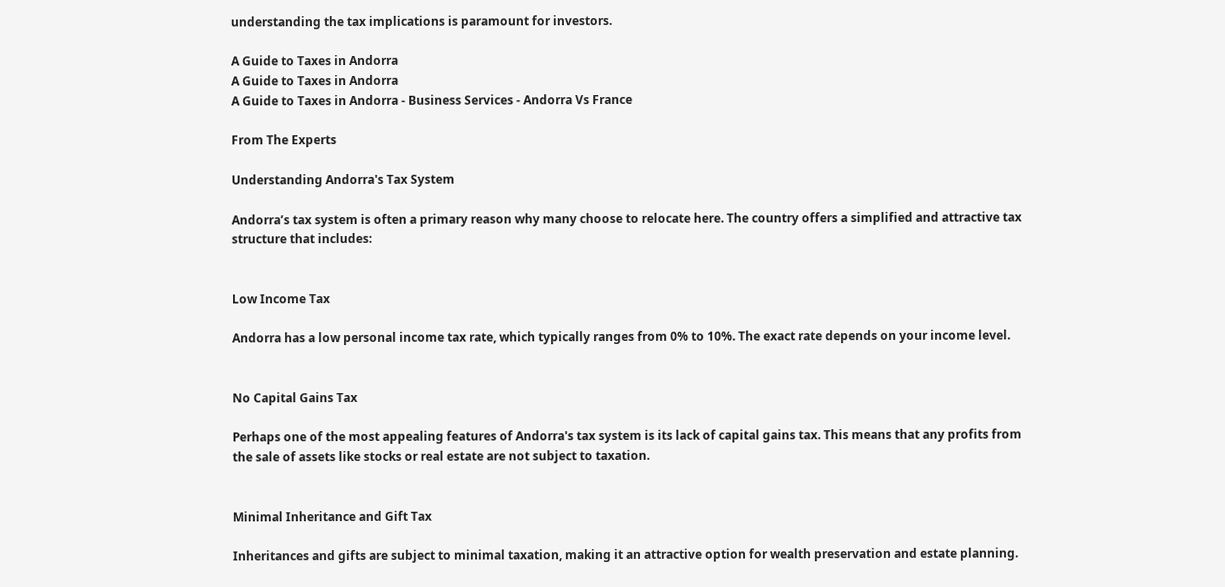understanding the tax implications is paramount for investors.

A Guide to Taxes in Andorra
A Guide to Taxes in Andorra
A Guide to Taxes in Andorra - Business Services - Andorra Vs France

From The Experts

Understanding Andorra's Tax System

Andorra’s tax system is often a primary reason why many choose to relocate here. The country offers a simplified and attractive tax structure that includes:


Low Income Tax

Andorra has a low personal income tax rate, which typically ranges from 0% to 10%. The exact rate depends on your income level.


No Capital Gains Tax

Perhaps one of the most appealing features of Andorra's tax system is its lack of capital gains tax. This means that any profits from the sale of assets like stocks or real estate are not subject to taxation.


Minimal Inheritance and Gift Tax

Inheritances and gifts are subject to minimal taxation, making it an attractive option for wealth preservation and estate planning.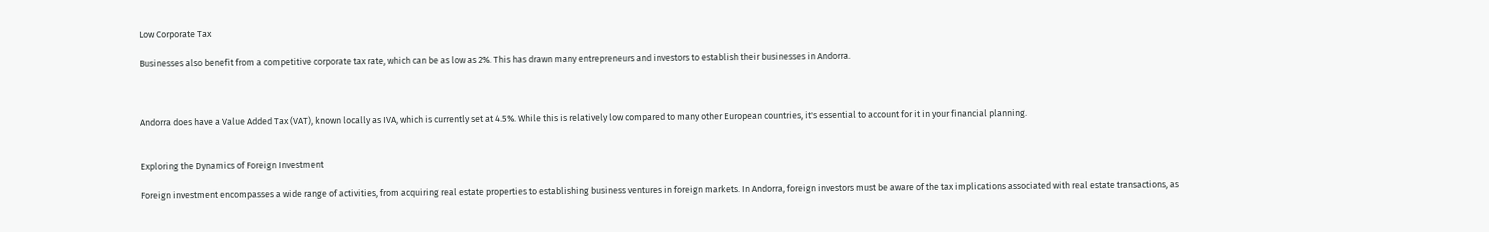Low Corporate Tax

Businesses also benefit from a competitive corporate tax rate, which can be as low as 2%. This has drawn many entrepreneurs and investors to establish their businesses in Andorra.



Andorra does have a Value Added Tax (VAT), known locally as IVA, which is currently set at 4.5%. While this is relatively low compared to many other European countries, it's essential to account for it in your financial planning.


Exploring the Dynamics of Foreign Investment

Foreign investment encompasses a wide range of activities, from acquiring real estate properties to establishing business ventures in foreign markets. In Andorra, foreign investors must be aware of the tax implications associated with real estate transactions, as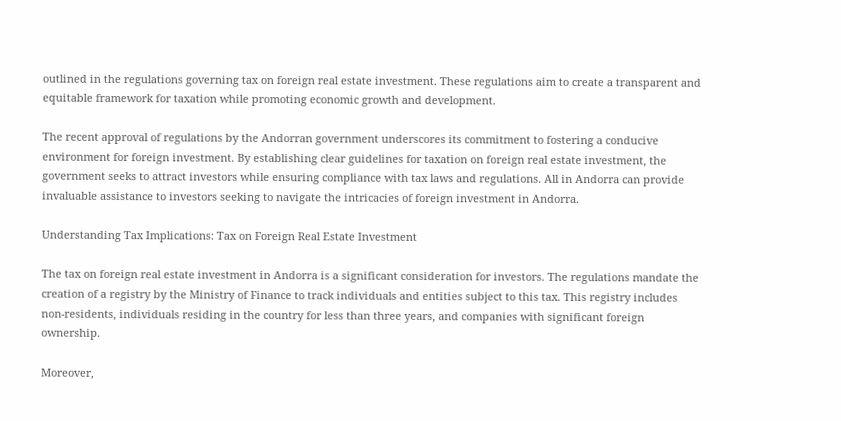outlined in the regulations governing tax on foreign real estate investment. These regulations aim to create a transparent and equitable framework for taxation while promoting economic growth and development.

The recent approval of regulations by the Andorran government underscores its commitment to fostering a conducive environment for foreign investment. By establishing clear guidelines for taxation on foreign real estate investment, the government seeks to attract investors while ensuring compliance with tax laws and regulations. All in Andorra can provide invaluable assistance to investors seeking to navigate the intricacies of foreign investment in Andorra.

Understanding Tax Implications: Tax on Foreign Real Estate Investment

The tax on foreign real estate investment in Andorra is a significant consideration for investors. The regulations mandate the creation of a registry by the Ministry of Finance to track individuals and entities subject to this tax. This registry includes non-residents, individuals residing in the country for less than three years, and companies with significant foreign ownership.

Moreover,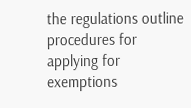the regulations outline procedures for applying for exemptions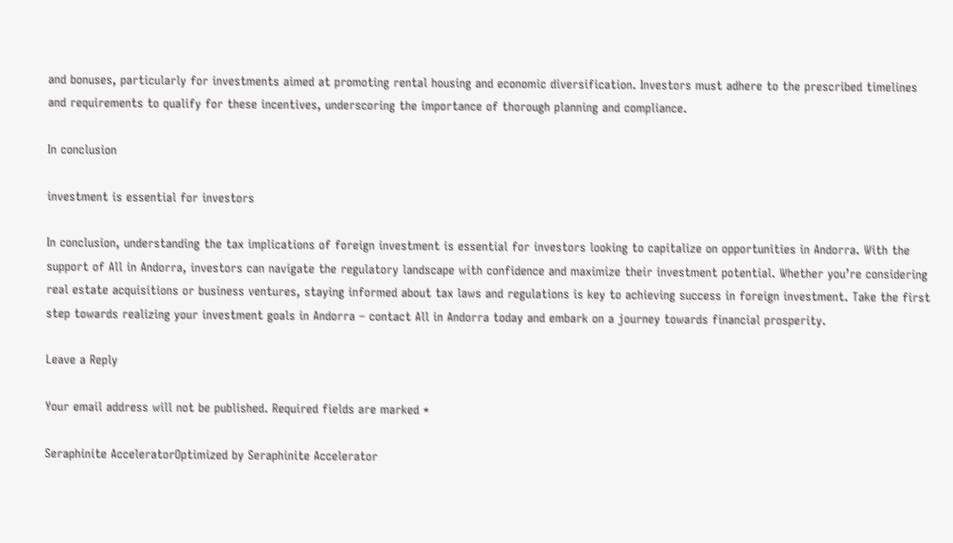and bonuses, particularly for investments aimed at promoting rental housing and economic diversification. Investors must adhere to the prescribed timelines and requirements to qualify for these incentives, underscoring the importance of thorough planning and compliance.

In conclusion

investment is essential for investors

In conclusion, understanding the tax implications of foreign investment is essential for investors looking to capitalize on opportunities in Andorra. With the support of All in Andorra, investors can navigate the regulatory landscape with confidence and maximize their investment potential. Whether you’re considering real estate acquisitions or business ventures, staying informed about tax laws and regulations is key to achieving success in foreign investment. Take the first step towards realizing your investment goals in Andorra – contact All in Andorra today and embark on a journey towards financial prosperity.

Leave a Reply

Your email address will not be published. Required fields are marked *

Seraphinite AcceleratorOptimized by Seraphinite Accelerator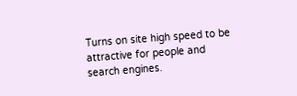Turns on site high speed to be attractive for people and search engines.